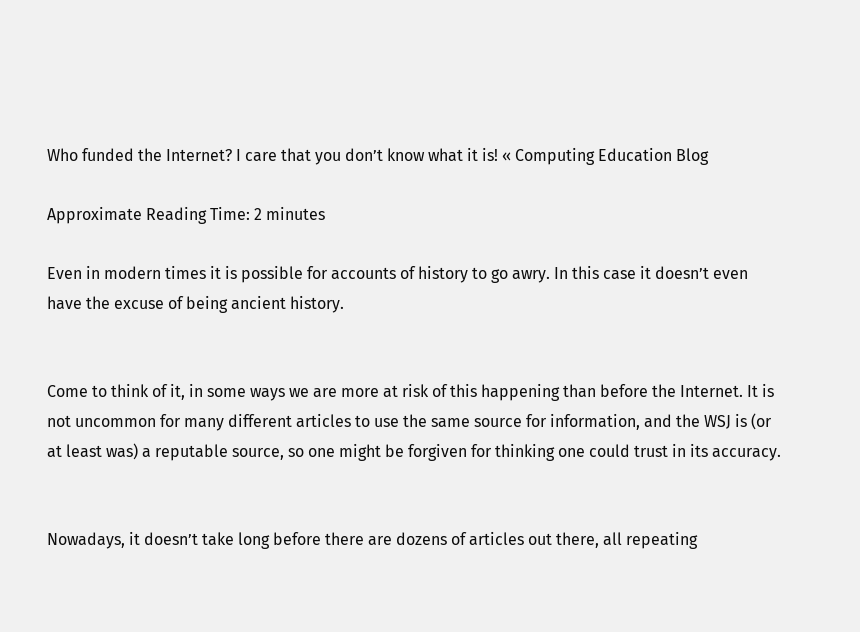Who funded the Internet? I care that you don’t know what it is! « Computing Education Blog

Approximate Reading Time: 2 minutes

Even in modern times it is possible for accounts of history to go awry. In this case it doesn’t even have the excuse of being ancient history.


Come to think of it, in some ways we are more at risk of this happening than before the Internet. It is not uncommon for many different articles to use the same source for information, and the WSJ is (or at least was) a reputable source, so one might be forgiven for thinking one could trust in its accuracy.


Nowadays, it doesn’t take long before there are dozens of articles out there, all repeating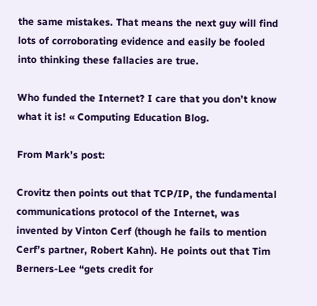the same mistakes. That means the next guy will find lots of corroborating evidence and easily be fooled into thinking these fallacies are true.

Who funded the Internet? I care that you don’t know what it is! « Computing Education Blog.

From Mark’s post:

Crovitz then points out that TCP/IP, the fundamental communications protocol of the Internet, was invented by Vinton Cerf (though he fails to mention Cerf’s partner, Robert Kahn). He points out that Tim Berners-Lee “gets credit for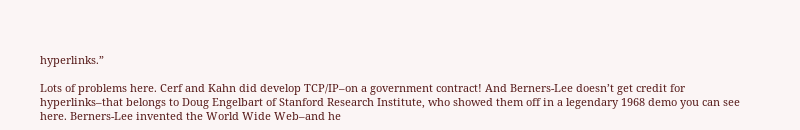hyperlinks.”

Lots of problems here. Cerf and Kahn did develop TCP/IP–on a government contract! And Berners-Lee doesn’t get credit for hyperlinks–that belongs to Doug Engelbart of Stanford Research Institute, who showed them off in a legendary 1968 demo you can see here. Berners-Lee invented the World Wide Web–and he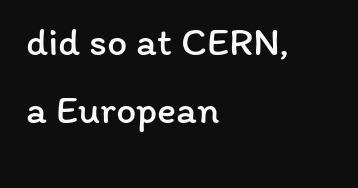did so at CERN, a European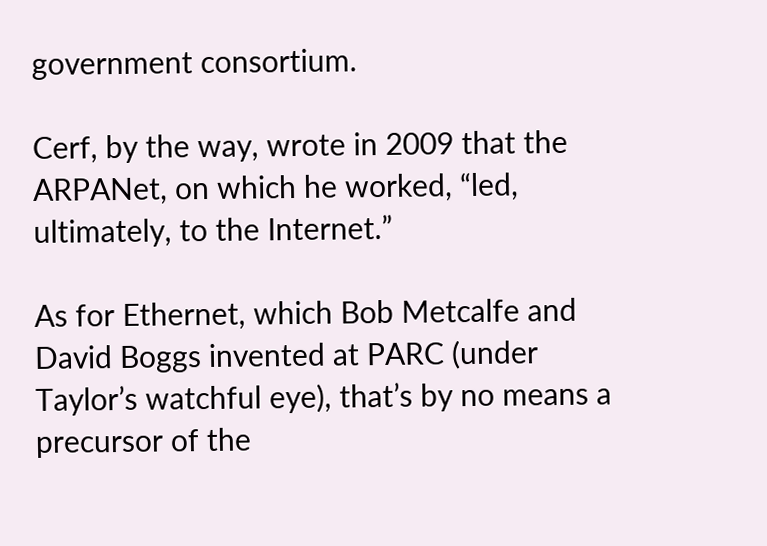government consortium.

Cerf, by the way, wrote in 2009 that the ARPANet, on which he worked, “led, ultimately, to the Internet.”

As for Ethernet, which Bob Metcalfe and David Boggs invented at PARC (under Taylor’s watchful eye), that’s by no means a precursor of the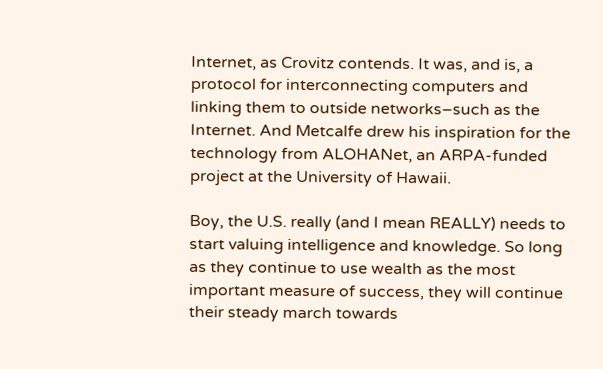Internet, as Crovitz contends. It was, and is, a protocol for interconnecting computers and linking them to outside networks–such as the Internet. And Metcalfe drew his inspiration for the technology from ALOHANet, an ARPA-funded project at the University of Hawaii.

Boy, the U.S. really (and I mean REALLY) needs to start valuing intelligence and knowledge. So long as they continue to use wealth as the most important measure of success, they will continue their steady march towards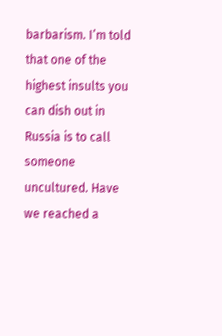barbarism. I’m told that one of the highest insults you can dish out in Russia is to call someone uncultured. Have we reached a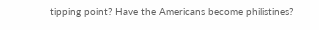tipping point? Have the Americans become philistines?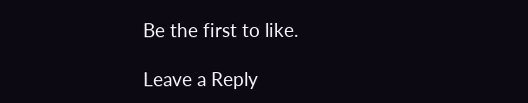Be the first to like.

Leave a Reply